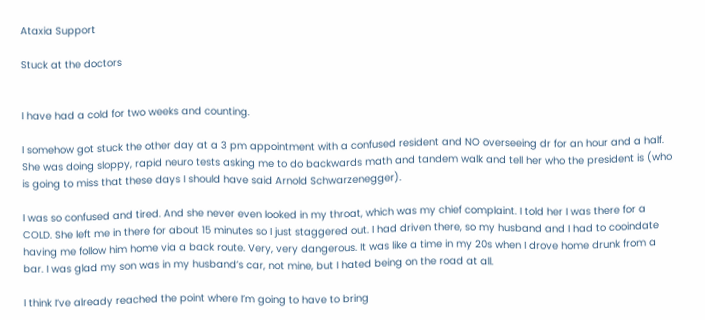Ataxia Support

Stuck at the doctors


I have had a cold for two weeks and counting.

I somehow got stuck the other day at a 3 pm appointment with a confused resident and NO overseeing dr for an hour and a half. She was doing sloppy, rapid neuro tests asking me to do backwards math and tandem walk and tell her who the president is (who is going to miss that these days I should have said Arnold Schwarzenegger).

I was so confused and tired. And she never even looked in my throat, which was my chief complaint. I told her I was there for a COLD. She left me in there for about 15 minutes so I just staggered out. I had driven there, so my husband and I had to cooindate having me follow him home via a back route. Very, very dangerous. It was like a time in my 20s when I drove home drunk from a bar. I was glad my son was in my husband’s car, not mine, but I hated being on the road at all.

I think I’ve already reached the point where I’m going to have to bring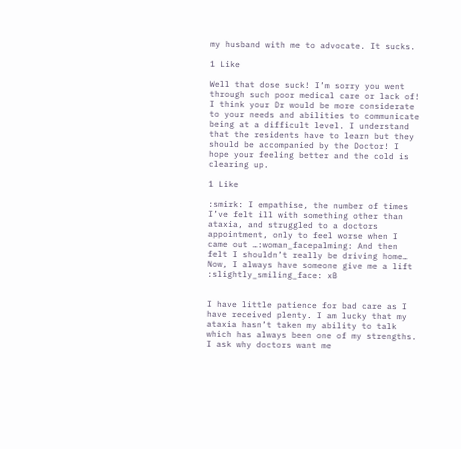my husband with me to advocate. It sucks.

1 Like

Well that dose suck! I’m sorry you went through such poor medical care or lack of! I think your Dr would be more considerate to your needs and abilities to communicate being at a difficult level. I understand that the residents have to learn but they should be accompanied by the Doctor! I hope your feeling better and the cold is clearing up.

1 Like

:smirk: I empathise, the number of times I’ve felt ill with something other than ataxia, and struggled to a doctors appointment, only to feel worse when I came out …:woman_facepalming: And then felt I shouldn’t really be driving home… Now, I always have someone give me a lift :slightly_smiling_face: xB


I have little patience for bad care as I have received plenty. I am lucky that my ataxia hasn’t taken my ability to talk which has always been one of my strengths. I ask why doctors want me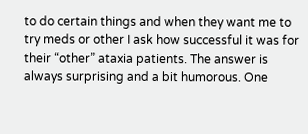to do certain things and when they want me to try meds or other I ask how successful it was for their “other” ataxia patients. The answer is always surprising and a bit humorous. One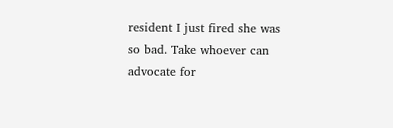resident I just fired she was so bad. Take whoever can advocate for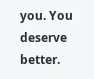you. You deserve better.